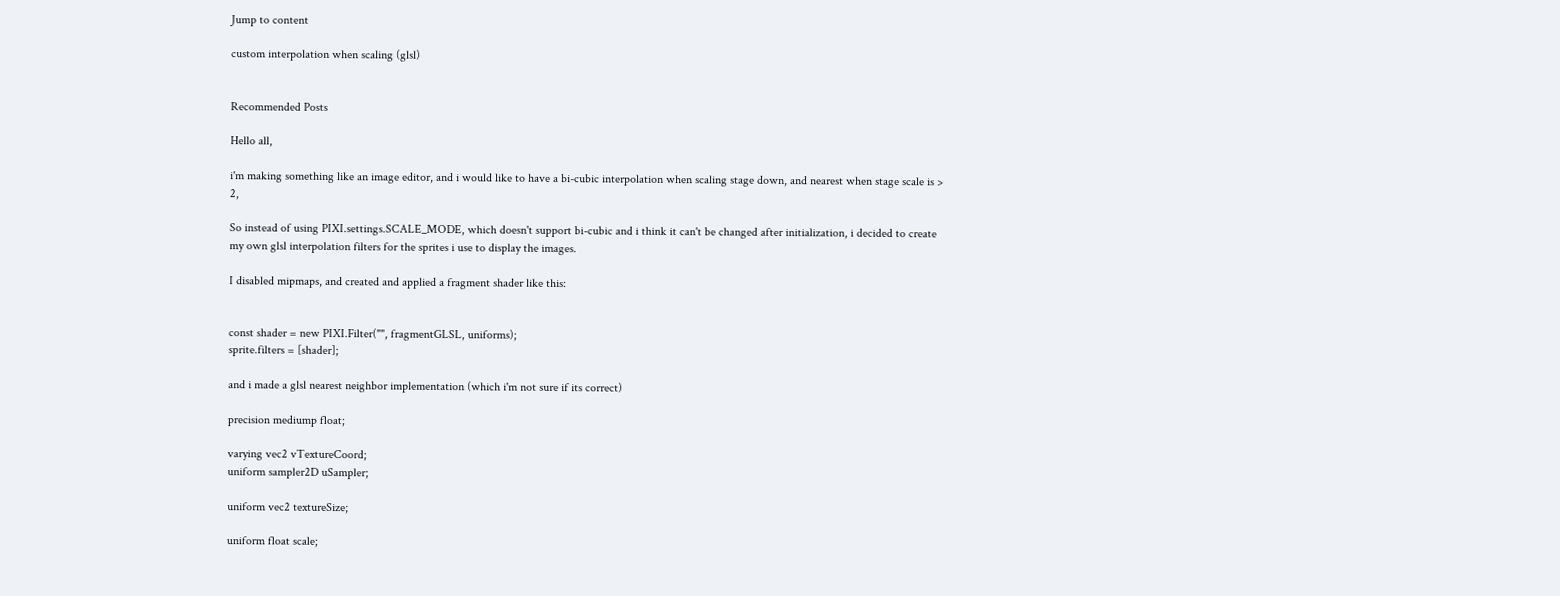Jump to content

custom interpolation when scaling (glsl)


Recommended Posts

Hello all,

i'm making something like an image editor, and i would like to have a bi-cubic interpolation when scaling stage down, and nearest when stage scale is > 2,

So instead of using PIXI.settings.SCALE_MODE, which doesn't support bi-cubic and i think it can't be changed after initialization, i decided to create my own glsl interpolation filters for the sprites i use to display the images.

I disabled mipmaps, and created and applied a fragment shader like this:


const shader = new PIXI.Filter("", fragmentGLSL, uniforms);
sprite.filters = [shader];

and i made a glsl nearest neighbor implementation (which i'm not sure if its correct)

precision mediump float;

varying vec2 vTextureCoord;
uniform sampler2D uSampler;

uniform vec2 textureSize;

uniform float scale;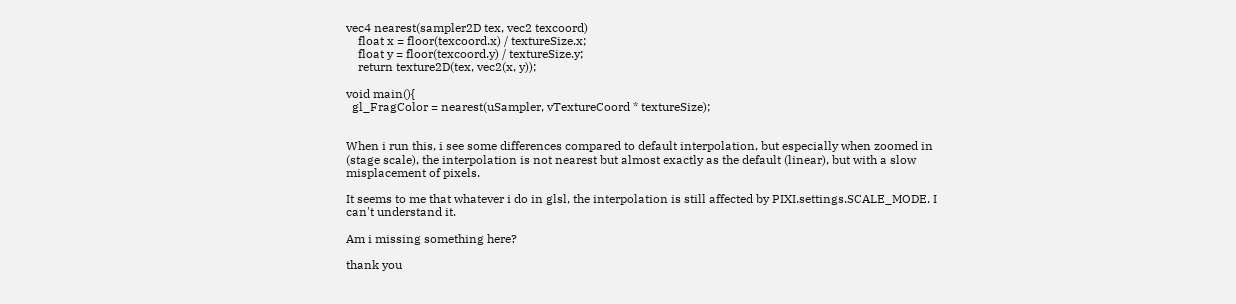vec4 nearest(sampler2D tex, vec2 texcoord)
    float x = floor(texcoord.x) / textureSize.x;
    float y = floor(texcoord.y) / textureSize.y;
    return texture2D(tex, vec2(x, y));

void main(){
  gl_FragColor = nearest(uSampler, vTextureCoord * textureSize);


When i run this, i see some differences compared to default interpolation, but especially when zoomed in (stage scale), the interpolation is not nearest but almost exactly as the default (linear), but with a slow misplacement of pixels.

It seems to me that whatever i do in glsl, the interpolation is still affected by PIXI.settings.SCALE_MODE. I can't understand it.

Am i missing something here?

thank you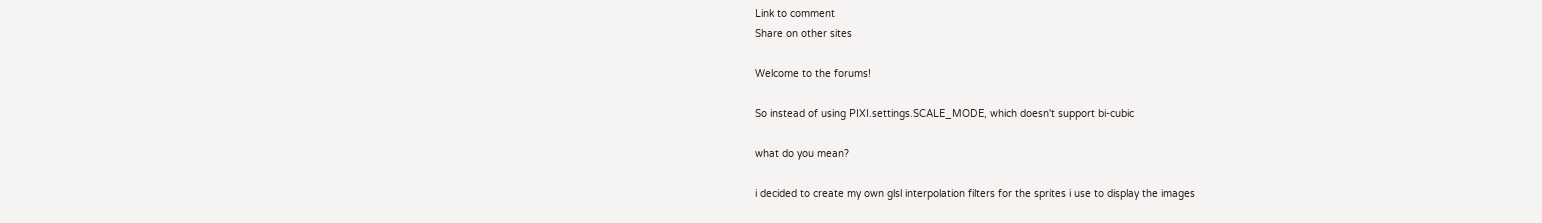Link to comment
Share on other sites

Welcome to the forums!

So instead of using PIXI.settings.SCALE_MODE, which doesn't support bi-cubic

what do you mean?

i decided to create my own glsl interpolation filters for the sprites i use to display the images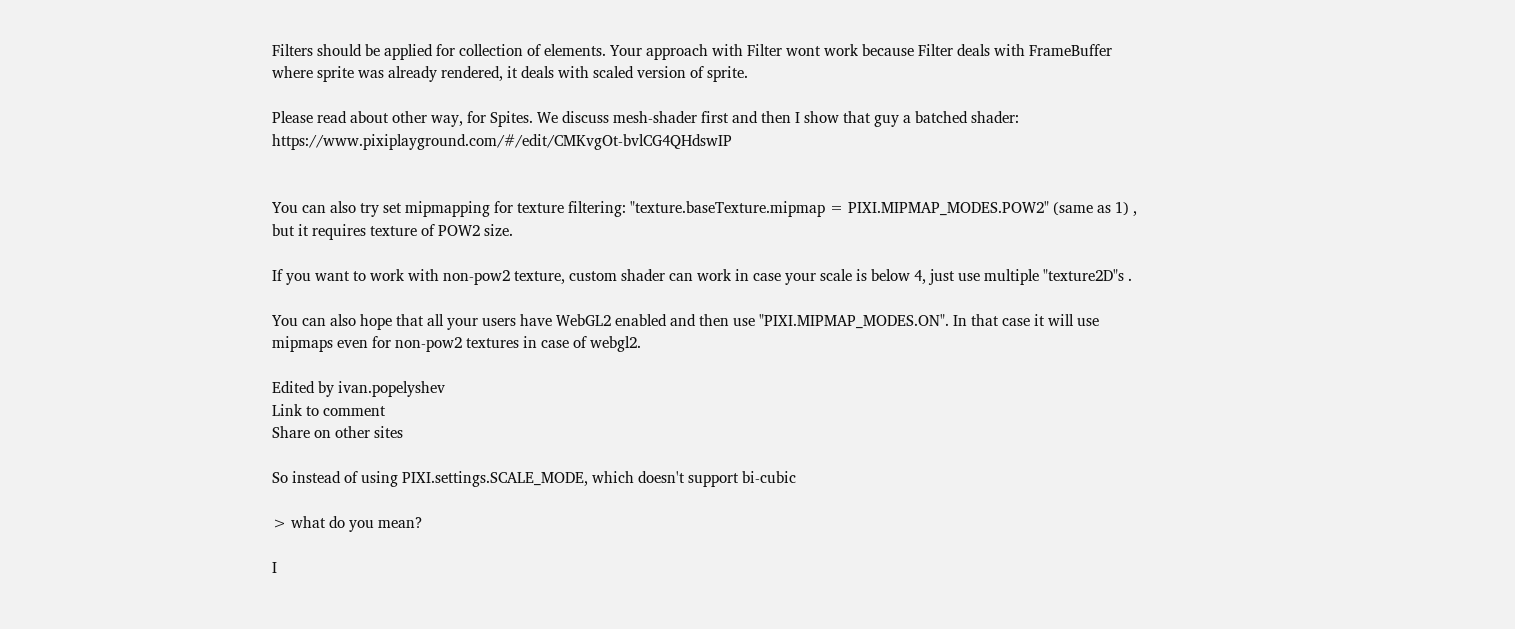Filters should be applied for collection of elements. Your approach with Filter wont work because Filter deals with FrameBuffer where sprite was already rendered, it deals with scaled version of sprite.

Please read about other way, for Spites. We discuss mesh-shader first and then I show that guy a batched shader: https://www.pixiplayground.com/#/edit/CMKvgOt-bvlCG4QHdswIP


You can also try set mipmapping for texture filtering: "texture.baseTexture.mipmap = PIXI.MIPMAP_MODES.POW2" (same as 1) , but it requires texture of POW2 size.

If you want to work with non-pow2 texture, custom shader can work in case your scale is below 4, just use multiple "texture2D"s .

You can also hope that all your users have WebGL2 enabled and then use "PIXI.MIPMAP_MODES.ON". In that case it will use mipmaps even for non-pow2 textures in case of webgl2.

Edited by ivan.popelyshev
Link to comment
Share on other sites

So instead of using PIXI.settings.SCALE_MODE, which doesn't support bi-cubic

> what do you mean?

I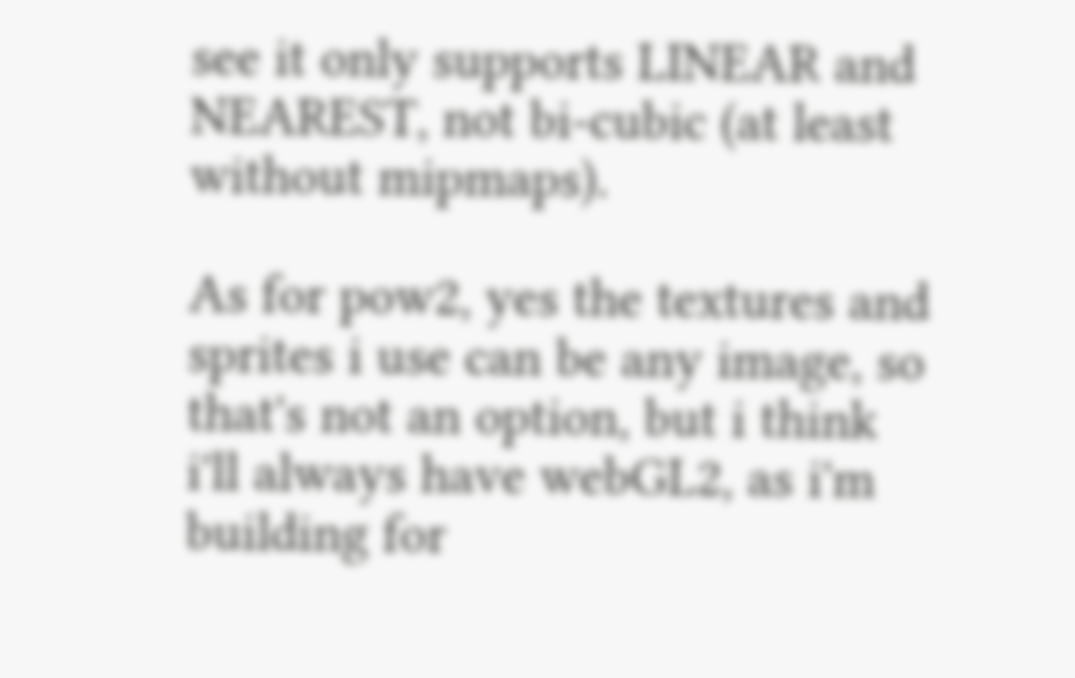see it only supports LINEAR and NEAREST, not bi-cubic (at least without mipmaps).

As for pow2, yes the textures and sprites i use can be any image, so that's not an option, but i think i'll always have webGL2, as i'm building for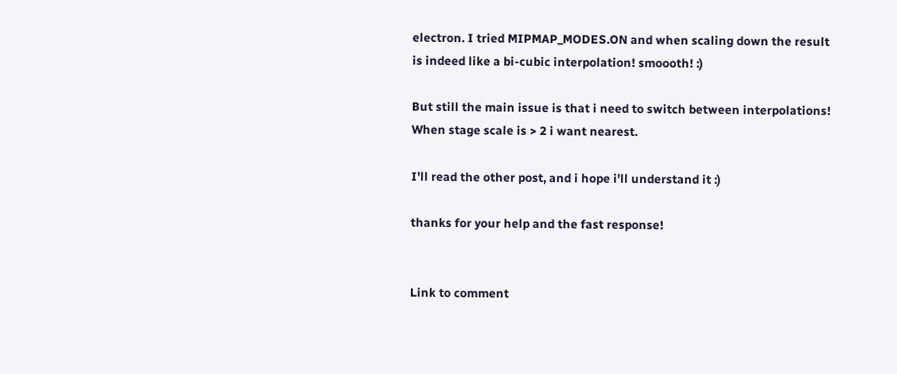electron. I tried MIPMAP_MODES.ON and when scaling down the result is indeed like a bi-cubic interpolation! smoooth! :)

But still the main issue is that i need to switch between interpolations! When stage scale is > 2 i want nearest.

I'll read the other post, and i hope i'll understand it :)

thanks for your help and the fast response!


Link to comment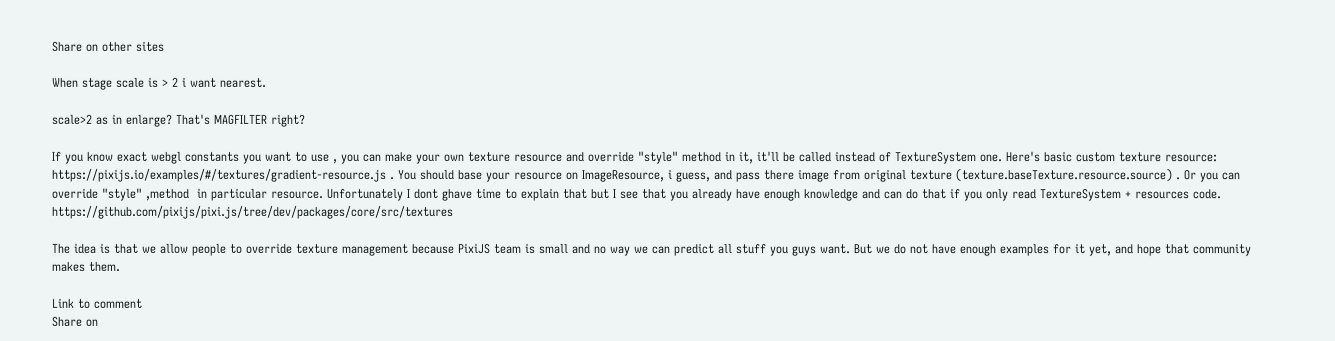Share on other sites

When stage scale is > 2 i want nearest.

scale>2 as in enlarge? That's MAGFILTER right?

If you know exact webgl constants you want to use , you can make your own texture resource and override "style" method in it, it'll be called instead of TextureSystem one. Here's basic custom texture resource: https://pixijs.io/examples/#/textures/gradient-resource.js . You should base your resource on ImageResource, i guess, and pass there image from original texture (texture.baseTexture.resource.source) . Or you can override "style" ,method  in particular resource. Unfortunately I dont ghave time to explain that but I see that you already have enough knowledge and can do that if you only read TextureSystem + resources code. https://github.com/pixijs/pixi.js/tree/dev/packages/core/src/textures

The idea is that we allow people to override texture management because PixiJS team is small and no way we can predict all stuff you guys want. But we do not have enough examples for it yet, and hope that community makes them.

Link to comment
Share on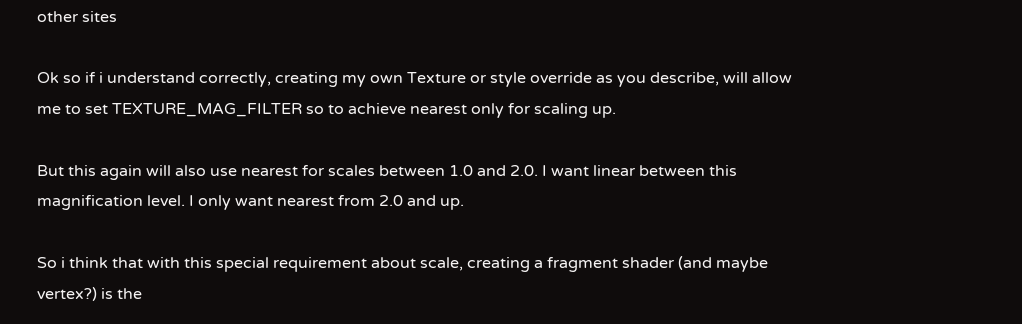other sites

Ok so if i understand correctly, creating my own Texture or style override as you describe, will allow me to set TEXTURE_MAG_FILTER so to achieve nearest only for scaling up.

But this again will also use nearest for scales between 1.0 and 2.0. I want linear between this magnification level. I only want nearest from 2.0 and up.

So i think that with this special requirement about scale, creating a fragment shader (and maybe vertex?) is the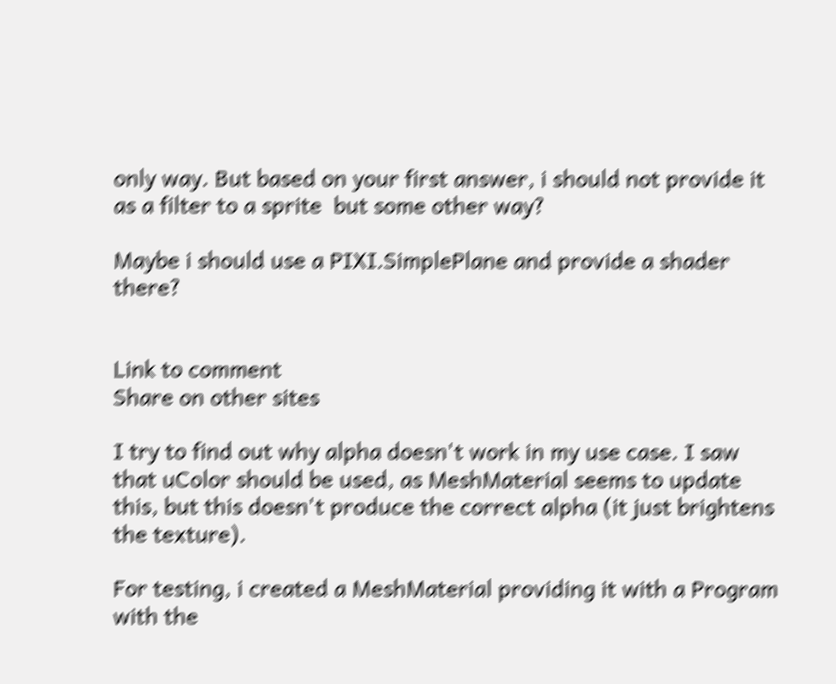only way. But based on your first answer, i should not provide it as a filter to a sprite  but some other way?

Maybe i should use a PIXI.SimplePlane and provide a shader there?


Link to comment
Share on other sites

I try to find out why alpha doesn't work in my use case. I saw that uColor should be used, as MeshMaterial seems to update this, but this doesn't produce the correct alpha (it just brightens the texture).

For testing, i created a MeshMaterial providing it with a Program with the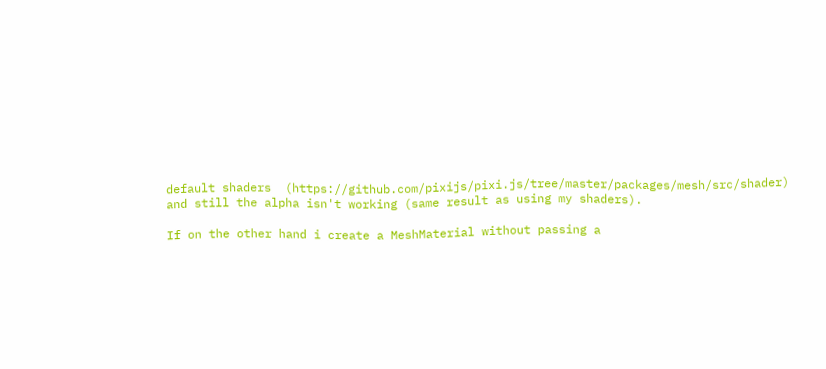default shaders  (https://github.com/pixijs/pixi.js/tree/master/packages/mesh/src/shader) and still the alpha isn't working (same result as using my shaders).

If on the other hand i create a MeshMaterial without passing a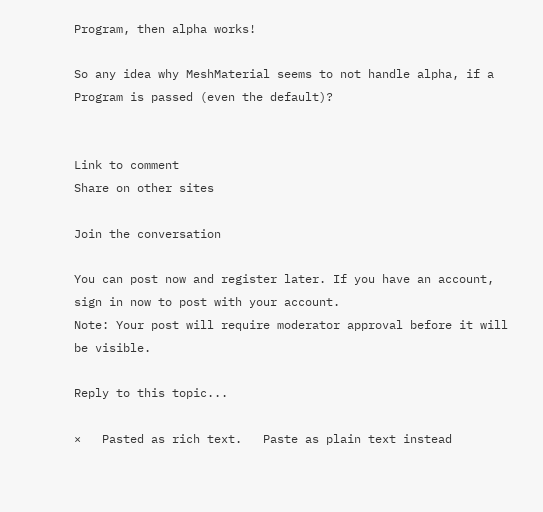Program, then alpha works!

So any idea why MeshMaterial seems to not handle alpha, if a Program is passed (even the default)?


Link to comment
Share on other sites

Join the conversation

You can post now and register later. If you have an account, sign in now to post with your account.
Note: Your post will require moderator approval before it will be visible.

Reply to this topic...

×   Pasted as rich text.   Paste as plain text instead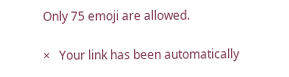Only 75 emoji are allowed.

×   Your link has been automatically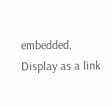embedded.   Display as a link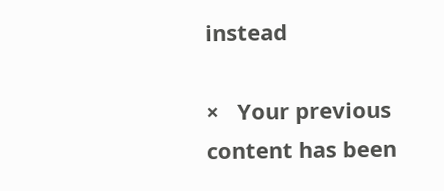instead

×   Your previous content has been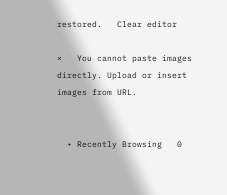restored.   Clear editor

×   You cannot paste images directly. Upload or insert images from URL.


  • Recently Browsing   0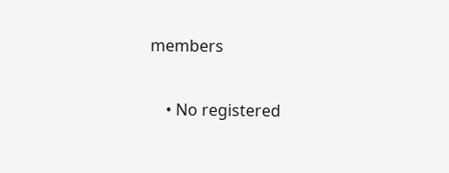members

    • No registered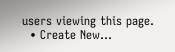users viewing this page.
  • Create New...